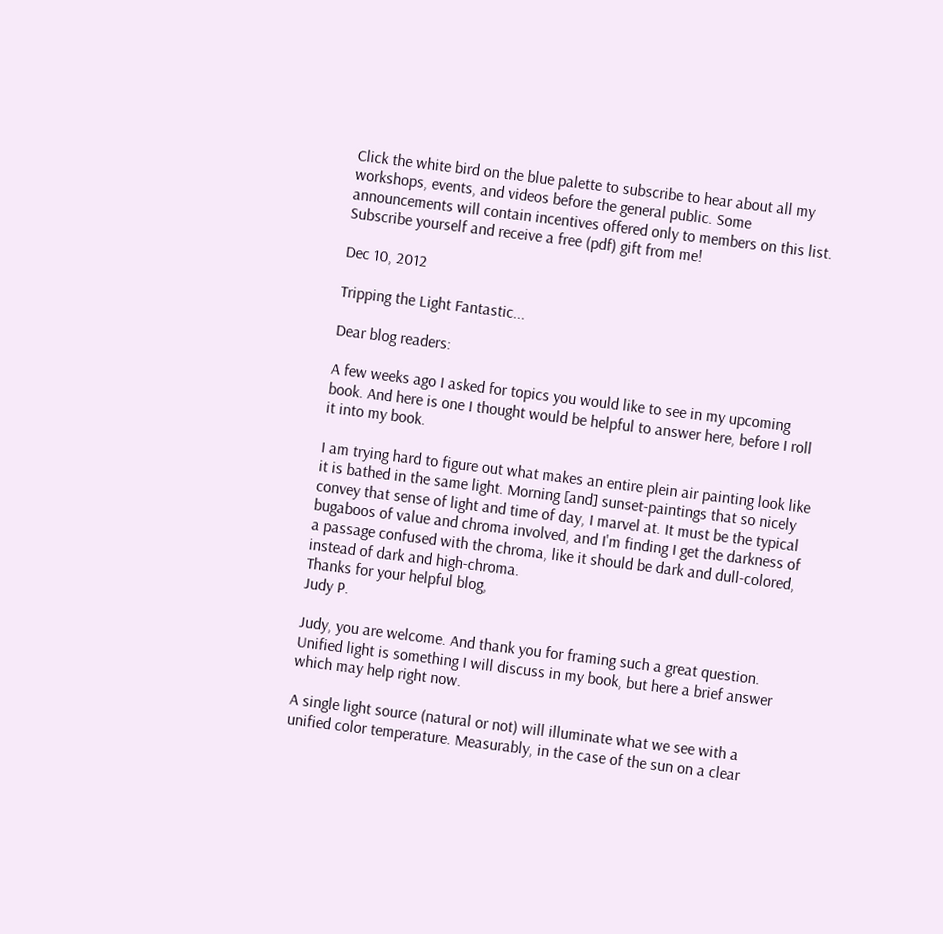Click the white bird on the blue palette to subscribe to hear about all my workshops, events, and videos before the general public. Some announcements will contain incentives offered only to members on this list. Subscribe yourself and receive a free (pdf) gift from me!

Dec 10, 2012

Tripping the Light Fantastic...

Dear blog readers:

A few weeks ago I asked for topics you would like to see in my upcoming book. And here is one I thought would be helpful to answer here, before I roll it into my book.

I am trying hard to figure out what makes an entire plein air painting look like it is bathed in the same light. Morning [and] sunset-paintings that so nicely convey that sense of light and time of day, I marvel at. It must be the typical bugaboos of value and chroma involved, and I'm finding I get the darkness of a passage confused with the chroma, like it should be dark and dull-colored, instead of dark and high-chroma.
Thanks for your helpful blog,
Judy P.

Judy, you are welcome. And thank you for framing such a great question. Unified light is something I will discuss in my book, but here a brief answer which may help right now.

A single light source (natural or not) will illuminate what we see with a unified color temperature. Measurably, in the case of the sun on a clear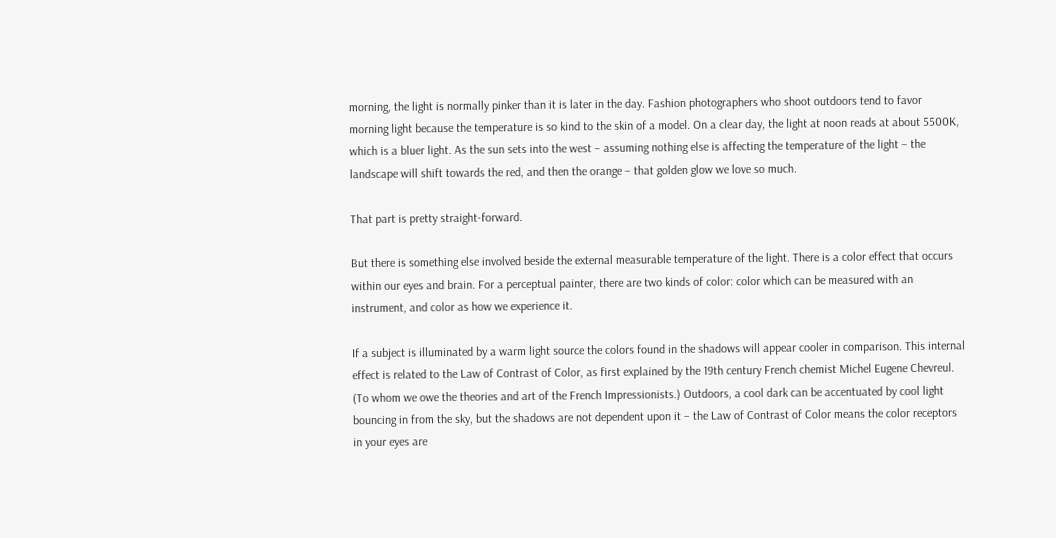morning, the light is normally pinker than it is later in the day. Fashion photographers who shoot outdoors tend to favor morning light because the temperature is so kind to the skin of a model. On a clear day, the light at noon reads at about 5500K, which is a bluer light. As the sun sets into the west – assuming nothing else is affecting the temperature of the light – the landscape will shift towards the red, and then the orange – that golden glow we love so much.

That part is pretty straight-forward.

But there is something else involved beside the external measurable temperature of the light. There is a color effect that occurs within our eyes and brain. For a perceptual painter, there are two kinds of color: color which can be measured with an instrument, and color as how we experience it.

If a subject is illuminated by a warm light source the colors found in the shadows will appear cooler in comparison. This internal effect is related to the Law of Contrast of Color, as first explained by the 19th century French chemist Michel Eugene Chevreul. (To whom we owe the theories and art of the French Impressionists.) Outdoors, a cool dark can be accentuated by cool light bouncing in from the sky, but the shadows are not dependent upon it – the Law of Contrast of Color means the color receptors in your eyes are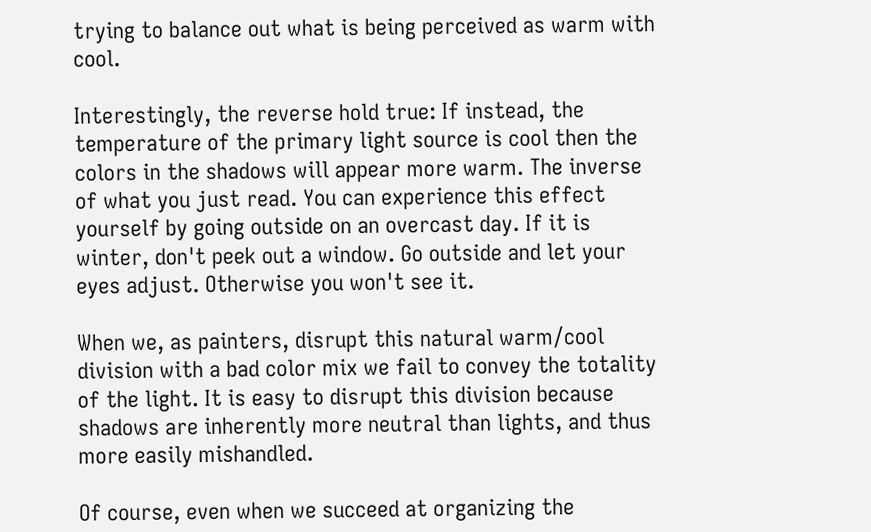trying to balance out what is being perceived as warm with cool.

Interestingly, the reverse hold true: If instead, the temperature of the primary light source is cool then the colors in the shadows will appear more warm. The inverse of what you just read. You can experience this effect yourself by going outside on an overcast day. If it is winter, don't peek out a window. Go outside and let your eyes adjust. Otherwise you won't see it.

When we, as painters, disrupt this natural warm/cool division with a bad color mix we fail to convey the totality of the light. It is easy to disrupt this division because shadows are inherently more neutral than lights, and thus more easily mishandled.

Of course, even when we succeed at organizing the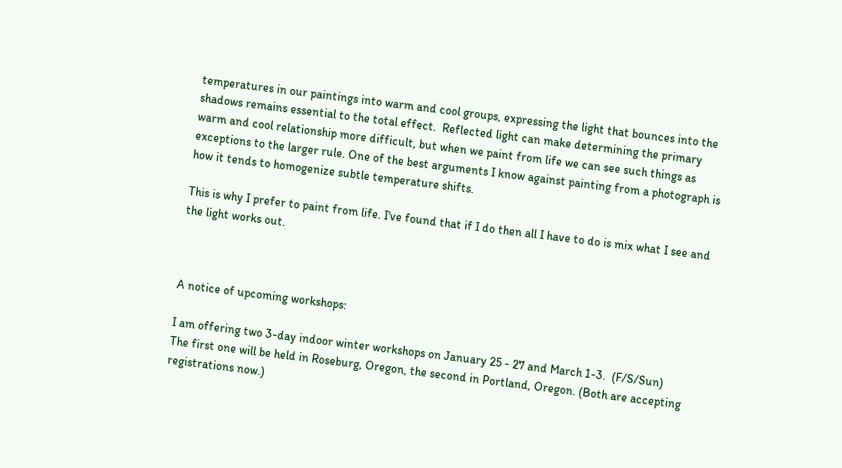temperatures in our paintings into warm and cool groups, expressing the light that bounces into the shadows remains essential to the total effect.  Reflected light can make determining the primary warm and cool relationship more difficult, but when we paint from life we can see such things as exceptions to the larger rule. One of the best arguments I know against painting from a photograph is how it tends to homogenize subtle temperature shifts.

This is why I prefer to paint from life. I've found that if I do then all I have to do is mix what I see and the light works out.



A notice of upcoming workshops:

I am offering two 3-day indoor winter workshops on January 25 - 27 and March 1-3.  (F/S/Sun)
The first one will be held in Roseburg, Oregon, the second in Portland, Oregon. (Both are accepting registrations now.)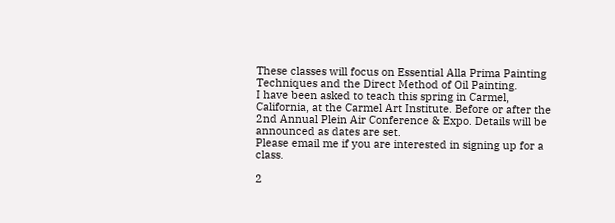These classes will focus on Essential Alla Prima Painting Techniques and the Direct Method of Oil Painting.
I have been asked to teach this spring in Carmel, California, at the Carmel Art Institute. Before or after the 2nd Annual Plein Air Conference & Expo. Details will be announced as dates are set.
Please email me if you are interested in signing up for a class.

2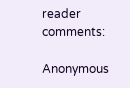reader comments:

Anonymous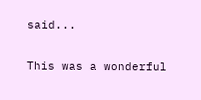said...

This was a wonderful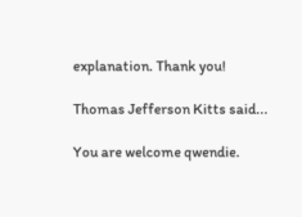explanation. Thank you!

Thomas Jefferson Kitts said...

You are welcome qwendie.